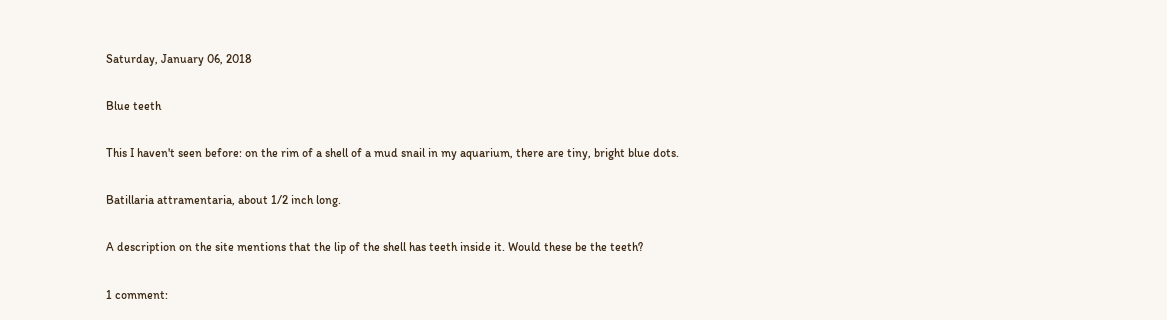Saturday, January 06, 2018

Blue teeth

This I haven't seen before: on the rim of a shell of a mud snail in my aquarium, there are tiny, bright blue dots.

Batillaria attramentaria, about 1/2 inch long.

A description on the site mentions that the lip of the shell has teeth inside it. Would these be the teeth?

1 comment: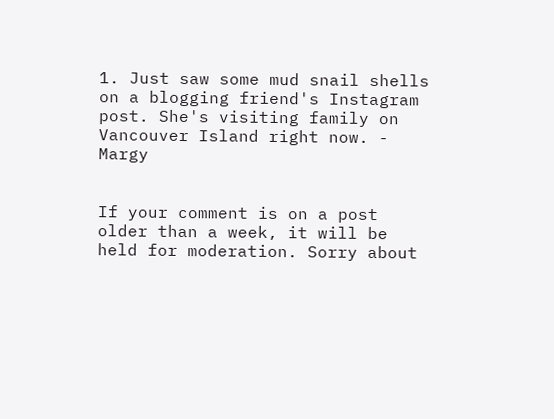1. Just saw some mud snail shells on a blogging friend's Instagram post. She's visiting family on Vancouver Island right now. - Margy


If your comment is on a post older than a week, it will be held for moderation. Sorry about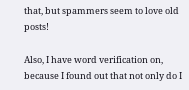that, but spammers seem to love old posts!

Also, I have word verification on, because I found out that not only do I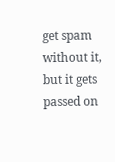get spam without it, but it gets passed on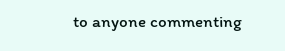to anyone commenting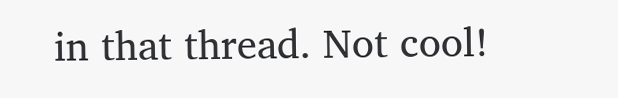in that thread. Not cool!